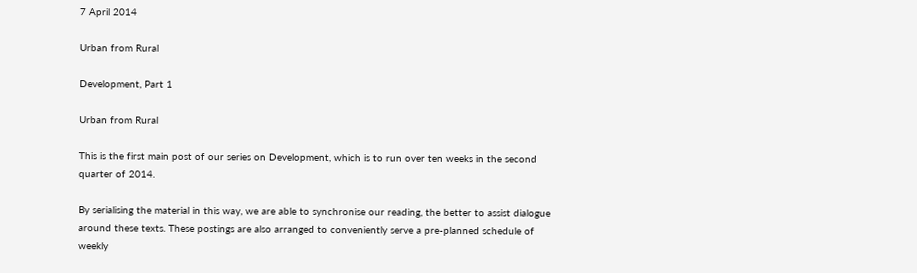7 April 2014

Urban from Rural

Development, Part 1

Urban from Rural

This is the first main post of our series on Development, which is to run over ten weeks in the second quarter of 2014.

By serialising the material in this way, we are able to synchronise our reading, the better to assist dialogue around these texts. These postings are also arranged to conveniently serve a pre-planned schedule of weekly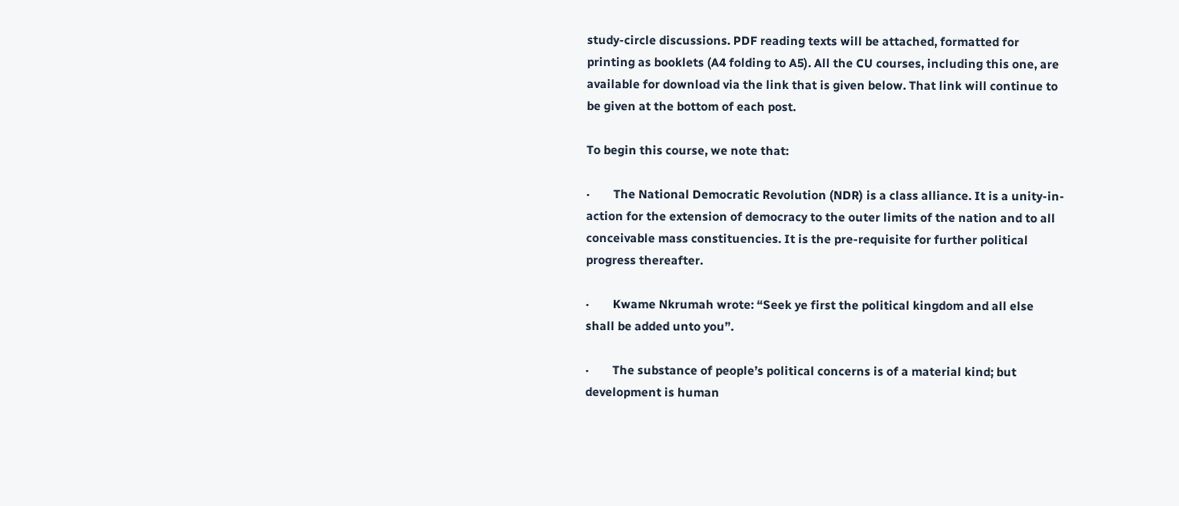study-circle discussions. PDF reading texts will be attached, formatted for printing as booklets (A4 folding to A5). All the CU courses, including this one, are available for download via the link that is given below. That link will continue to be given at the bottom of each post.

To begin this course, we note that:

·        The National Democratic Revolution (NDR) is a class alliance. It is a unity-in-action for the extension of democracy to the outer limits of the nation and to all conceivable mass constituencies. It is the pre-requisite for further political progress thereafter.

·        Kwame Nkrumah wrote: “Seek ye first the political kingdom and all else shall be added unto you”.

·        The substance of people’s political concerns is of a material kind; but development is human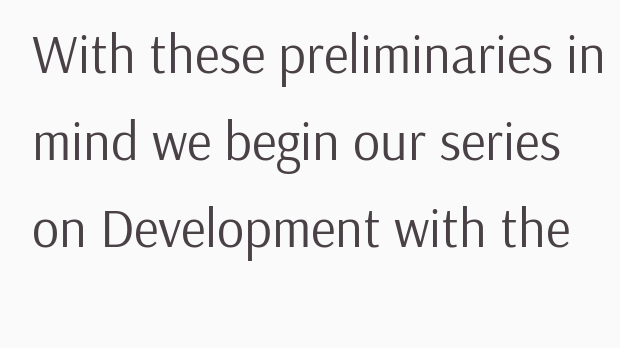With these preliminaries in mind we begin our series on Development with the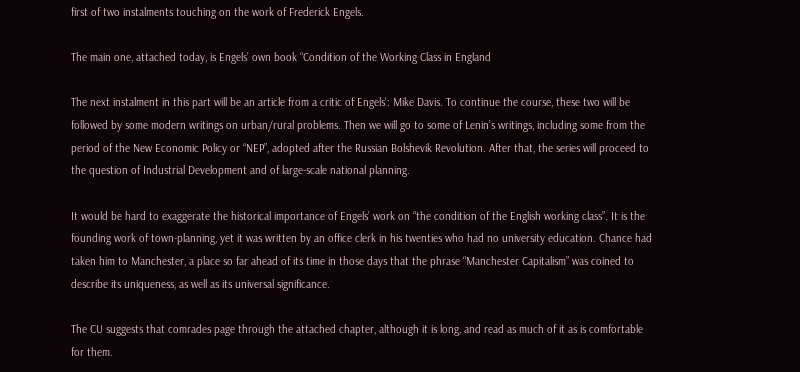first of two instalments touching on the work of Frederick Engels.

The main one, attached today, is Engels’ own book “Condition of the Working Class in England

The next instalment in this part will be an article from a critic of Engels’: Mike Davis. To continue the course, these two will be followed by some modern writings on urban/rural problems. Then we will go to some of Lenin’s writings, including some from the period of the New Economic Policy or “NEP”, adopted after the Russian Bolshevik Revolution. After that, the series will proceed to the question of Industrial Development and of large-scale national planning.

It would be hard to exaggerate the historical importance of Engels’ work on “the condition of the English working class”. It is the founding work of town-planning, yet it was written by an office clerk in his twenties who had no university education. Chance had taken him to Manchester, a place so far ahead of its time in those days that the phrase “Manchester Capitalism” was coined to describe its uniqueness, as well as its universal significance.

The CU suggests that comrades page through the attached chapter, although it is long, and read as much of it as is comfortable for them.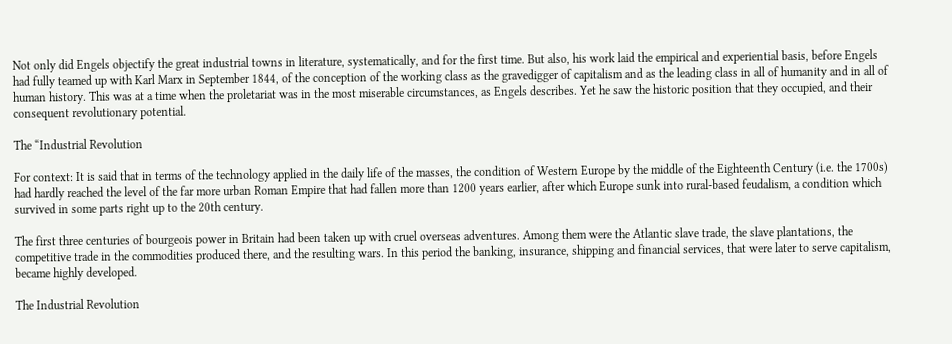Not only did Engels objectify the great industrial towns in literature, systematically, and for the first time. But also, his work laid the empirical and experiential basis, before Engels had fully teamed up with Karl Marx in September 1844, of the conception of the working class as the gravedigger of capitalism and as the leading class in all of humanity and in all of human history. This was at a time when the proletariat was in the most miserable circumstances, as Engels describes. Yet he saw the historic position that they occupied, and their consequent revolutionary potential.

The “Industrial Revolution

For context: It is said that in terms of the technology applied in the daily life of the masses, the condition of Western Europe by the middle of the Eighteenth Century (i.e. the 1700s) had hardly reached the level of the far more urban Roman Empire that had fallen more than 1200 years earlier, after which Europe sunk into rural-based feudalism, a condition which survived in some parts right up to the 20th century.

The first three centuries of bourgeois power in Britain had been taken up with cruel overseas adventures. Among them were the Atlantic slave trade, the slave plantations, the competitive trade in the commodities produced there, and the resulting wars. In this period the banking, insurance, shipping and financial services, that were later to serve capitalism, became highly developed.

The Industrial Revolution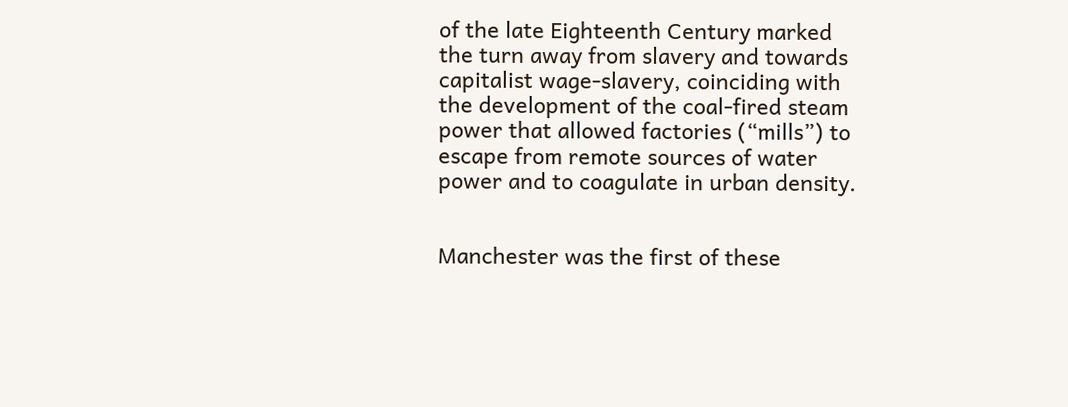of the late Eighteenth Century marked the turn away from slavery and towards capitalist wage-slavery, coinciding with the development of the coal-fired steam power that allowed factories (“mills”) to escape from remote sources of water power and to coagulate in urban density.


Manchester was the first of these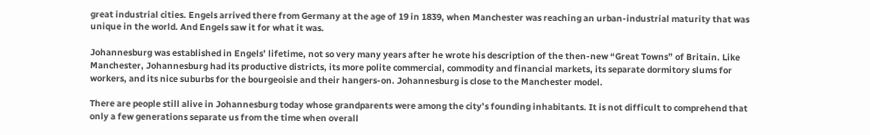great industrial cities. Engels arrived there from Germany at the age of 19 in 1839, when Manchester was reaching an urban-industrial maturity that was unique in the world. And Engels saw it for what it was.

Johannesburg was established in Engels’ lifetime, not so very many years after he wrote his description of the then-new “Great Towns” of Britain. Like Manchester, Johannesburg had its productive districts, its more polite commercial, commodity and financial markets, its separate dormitory slums for workers, and its nice suburbs for the bourgeoisie and their hangers-on. Johannesburg is close to the Manchester model.

There are people still alive in Johannesburg today whose grandparents were among the city’s founding inhabitants. It is not difficult to comprehend that only a few generations separate us from the time when overall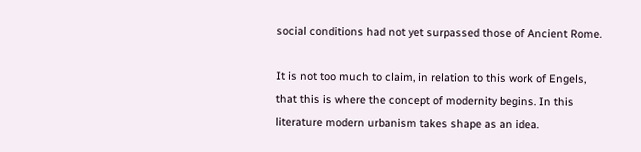social conditions had not yet surpassed those of Ancient Rome.

It is not too much to claim, in relation to this work of Engels, that this is where the concept of modernity begins. In this literature modern urbanism takes shape as an idea.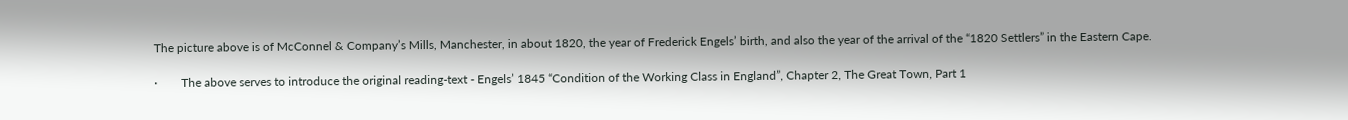The picture above is of McConnel & Company’s Mills, Manchester, in about 1820, the year of Frederick Engels’ birth, and also the year of the arrival of the “1820 Settlers” in the Eastern Cape.

·        The above serves to introduce the original reading-text - Engels’ 1845 “Condition of the Working Class in England”, Chapter 2, The Great Town, Part 1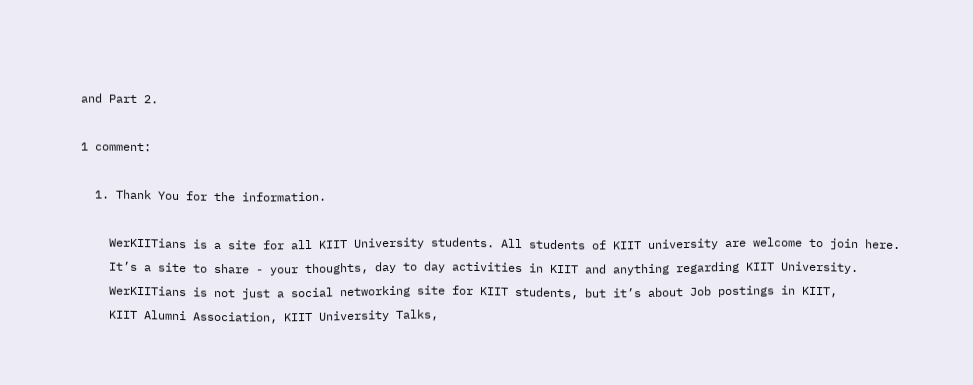and Part 2.

1 comment:

  1. Thank You for the information.

    WerKIITians is a site for all KIIT University students. All students of KIIT university are welcome to join here.
    It’s a site to share - your thoughts, day to day activities in KIIT and anything regarding KIIT University.
    WerKIITians is not just a social networking site for KIIT students, but it’s about Job postings in KIIT,
    KIIT Alumni Association, KIIT University Talks,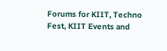Forums for KIIT, Techno Fest, KIIT Events and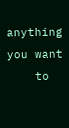anything you want
    to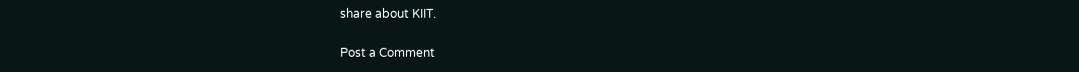share about KIIT.


Post a Comment